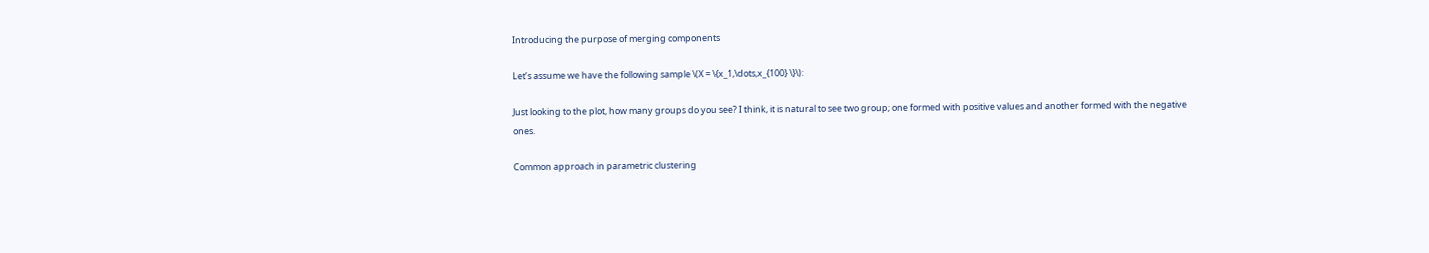Introducing the purpose of merging components

Let’s assume we have the following sample \(X = \{x_1,\dots,x_{100} \}\):

Just looking to the plot, how many groups do you see? I think, it is natural to see two group; one formed with positive values and another formed with the negative ones.

Common approach in parametric clustering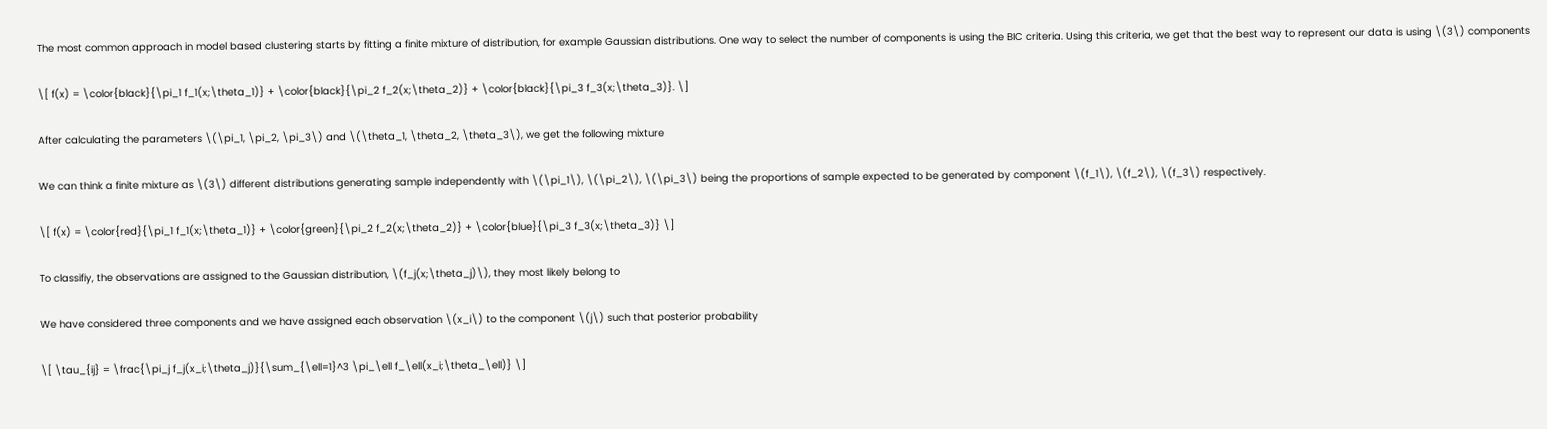The most common approach in model based clustering starts by fitting a finite mixture of distribution, for example Gaussian distributions. One way to select the number of components is using the BIC criteria. Using this criteria, we get that the best way to represent our data is using \(3\) components

\[ f(x) = \color{black}{\pi_1 f_1(x;\theta_1)} + \color{black}{\pi_2 f_2(x;\theta_2)} + \color{black}{\pi_3 f_3(x;\theta_3)}. \]

After calculating the parameters \(\pi_1, \pi_2, \pi_3\) and \(\theta_1, \theta_2, \theta_3\), we get the following mixture

We can think a finite mixture as \(3\) different distributions generating sample independently with \(\pi_1\), \(\pi_2\), \(\pi_3\) being the proportions of sample expected to be generated by component \(f_1\), \(f_2\), \(f_3\) respectively.

\[ f(x) = \color{red}{\pi_1 f_1(x;\theta_1)} + \color{green}{\pi_2 f_2(x;\theta_2)} + \color{blue}{\pi_3 f_3(x;\theta_3)} \]

To classifiy, the observations are assigned to the Gaussian distribution, \(f_j(x;\theta_j)\), they most likely belong to

We have considered three components and we have assigned each observation \(x_i\) to the component \(j\) such that posterior probability

\[ \tau_{ij} = \frac{\pi_j f_j(x_i;\theta_j)}{\sum_{\ell=1}^3 \pi_\ell f_\ell(x_i;\theta_\ell)} \]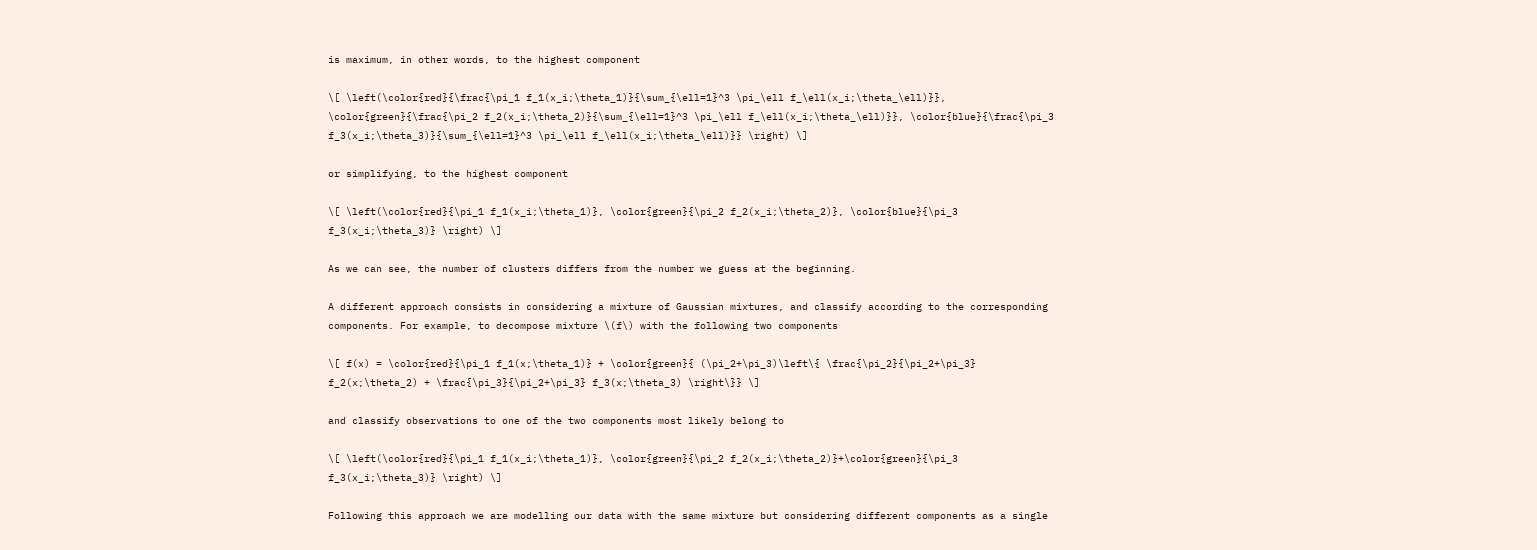is maximum, in other words, to the highest component

\[ \left(\color{red}{\frac{\pi_1 f_1(x_i;\theta_1)}{\sum_{\ell=1}^3 \pi_\ell f_\ell(x_i;\theta_\ell)}}, \color{green}{\frac{\pi_2 f_2(x_i;\theta_2)}{\sum_{\ell=1}^3 \pi_\ell f_\ell(x_i;\theta_\ell)}}, \color{blue}{\frac{\pi_3 f_3(x_i;\theta_3)}{\sum_{\ell=1}^3 \pi_\ell f_\ell(x_i;\theta_\ell)}} \right) \]

or simplifying, to the highest component

\[ \left(\color{red}{\pi_1 f_1(x_i;\theta_1)}, \color{green}{\pi_2 f_2(x_i;\theta_2)}, \color{blue}{\pi_3 f_3(x_i;\theta_3)} \right) \]

As we can see, the number of clusters differs from the number we guess at the beginning.

A different approach consists in considering a mixture of Gaussian mixtures, and classify according to the corresponding components. For example, to decompose mixture \(f\) with the following two components

\[ f(x) = \color{red}{\pi_1 f_1(x;\theta_1)} + \color{green}{ (\pi_2+\pi_3)\left\{ \frac{\pi_2}{\pi_2+\pi_3} f_2(x;\theta_2) + \frac{\pi_3}{\pi_2+\pi_3} f_3(x;\theta_3) \right\}} \]

and classify observations to one of the two components most likely belong to

\[ \left(\color{red}{\pi_1 f_1(x_i;\theta_1)}, \color{green}{\pi_2 f_2(x_i;\theta_2)}+\color{green}{\pi_3 f_3(x_i;\theta_3)} \right) \]

Following this approach we are modelling our data with the same mixture but considering different components as a single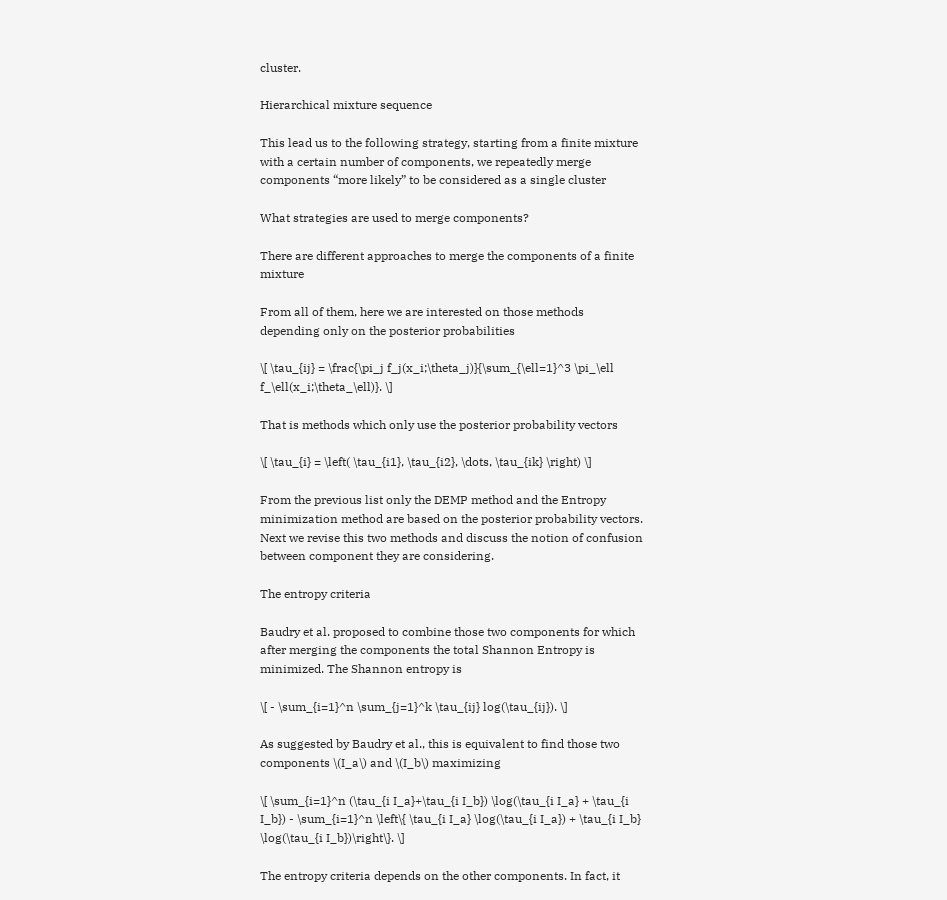cluster.

Hierarchical mixture sequence

This lead us to the following strategy, starting from a finite mixture with a certain number of components, we repeatedly merge components “more likely” to be considered as a single cluster

What strategies are used to merge components?

There are different approaches to merge the components of a finite mixture

From all of them, here we are interested on those methods depending only on the posterior probabilities

\[ \tau_{ij} = \frac{\pi_j f_j(x_i;\theta_j)}{\sum_{\ell=1}^3 \pi_\ell f_\ell(x_i;\theta_\ell)}. \]

That is methods which only use the posterior probability vectors

\[ \tau_{i} = \left( \tau_{i1}, \tau_{i2}, \dots, \tau_{ik} \right) \]

From the previous list only the DEMP method and the Entropy minimization method are based on the posterior probability vectors. Next we revise this two methods and discuss the notion of confusion between component they are considering.

The entropy criteria

Baudry et al. proposed to combine those two components for which after merging the components the total Shannon Entropy is minimized. The Shannon entropy is

\[ - \sum_{i=1}^n \sum_{j=1}^k \tau_{ij} log(\tau_{ij}). \]

As suggested by Baudry et al., this is equivalent to find those two components \(I_a\) and \(I_b\) maximizing

\[ \sum_{i=1}^n (\tau_{i I_a}+\tau_{i I_b}) \log(\tau_{i I_a} + \tau_{i I_b}) - \sum_{i=1}^n \left\{ \tau_{i I_a} \log(\tau_{i I_a}) + \tau_{i I_b} \log(\tau_{i I_b})\right\}. \]

The entropy criteria depends on the other components. In fact, it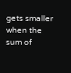gets smaller when the sum of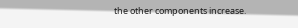the other components increase.